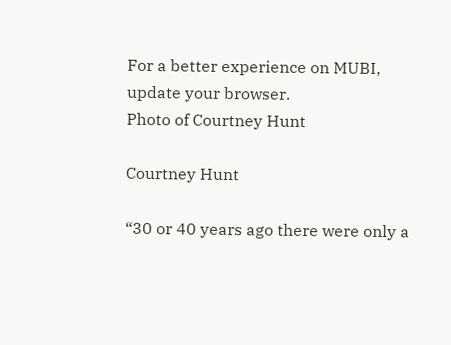For a better experience on MUBI, update your browser.
Photo of Courtney Hunt

Courtney Hunt

“30 or 40 years ago there were only a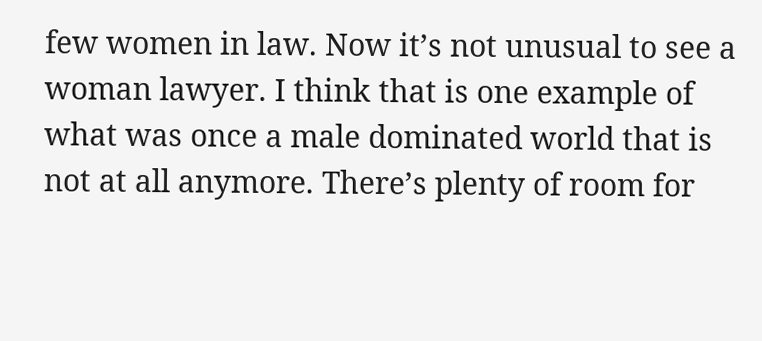few women in law. Now it’s not unusual to see a woman lawyer. I think that is one example of what was once a male dominated world that is not at all anymore. There’s plenty of room for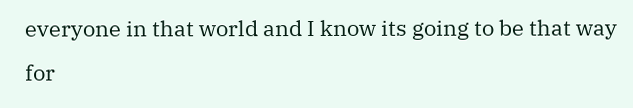everyone in that world and I know its going to be that way for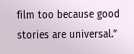film too because good stories are universal.”